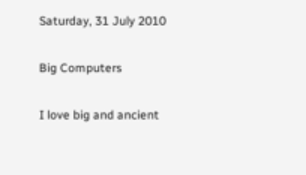Saturday, 31 July 2010

Big Computers

I love big and ancient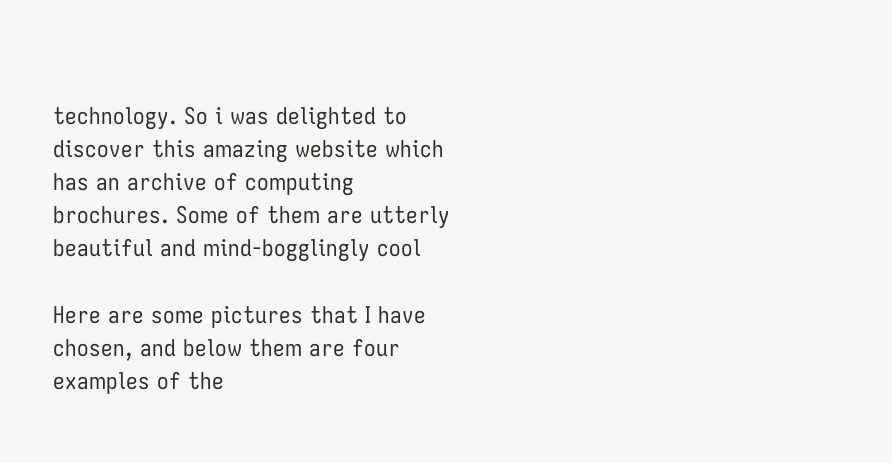technology. So i was delighted to discover this amazing website which has an archive of computing brochures. Some of them are utterly beautiful and mind-bogglingly cool

Here are some pictures that I have chosen, and below them are four examples of the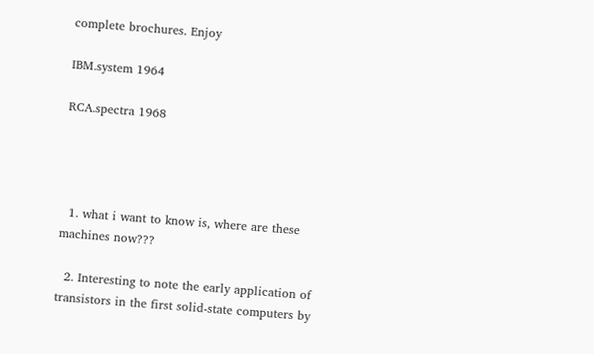complete brochures. Enjoy

IBM.system 1964

RCA.spectra 1968




  1. what i want to know is, where are these machines now???

  2. Interesting to note the early application of transistors in the first solid-state computers by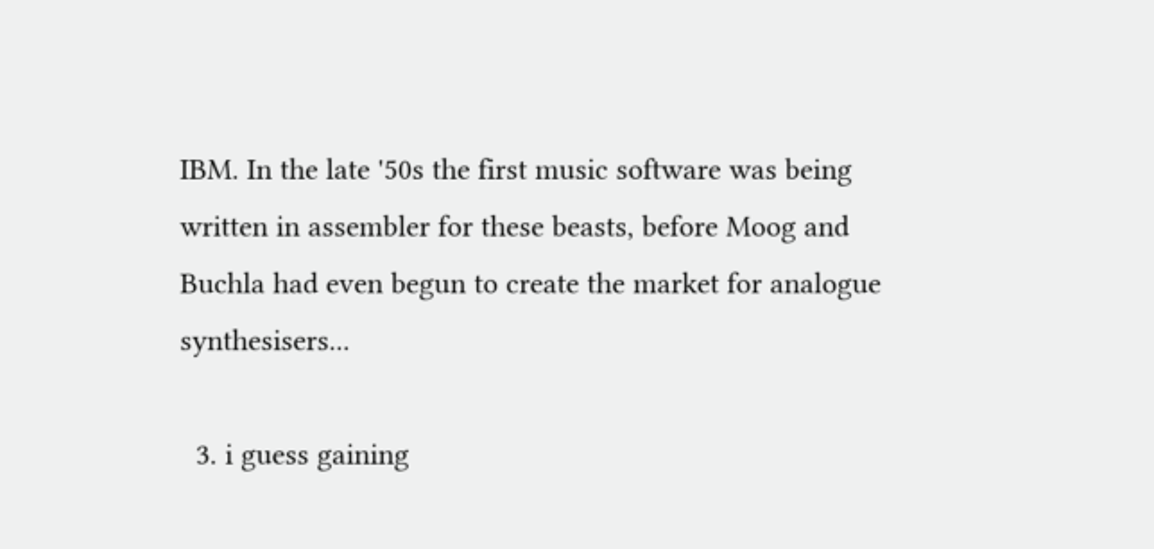IBM. In the late '50s the first music software was being written in assembler for these beasts, before Moog and Buchla had even begun to create the market for analogue synthesisers...

  3. i guess gaining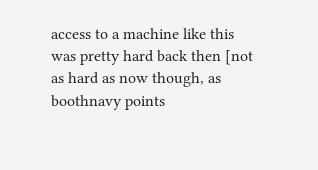access to a machine like this was pretty hard back then [not as hard as now though, as boothnavy points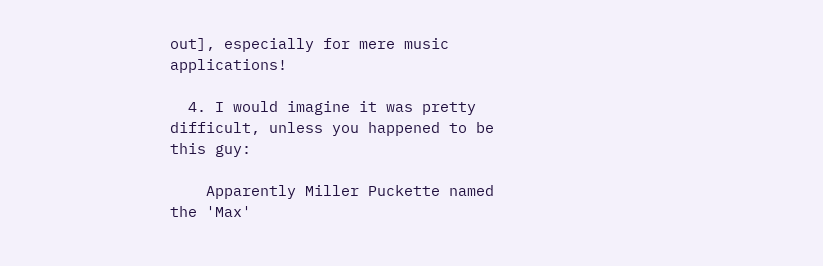out], especially for mere music applications!

  4. I would imagine it was pretty difficult, unless you happened to be this guy:

    Apparently Miller Puckette named the 'Max'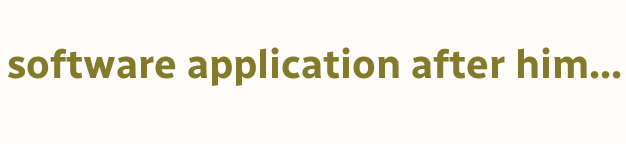software application after him...